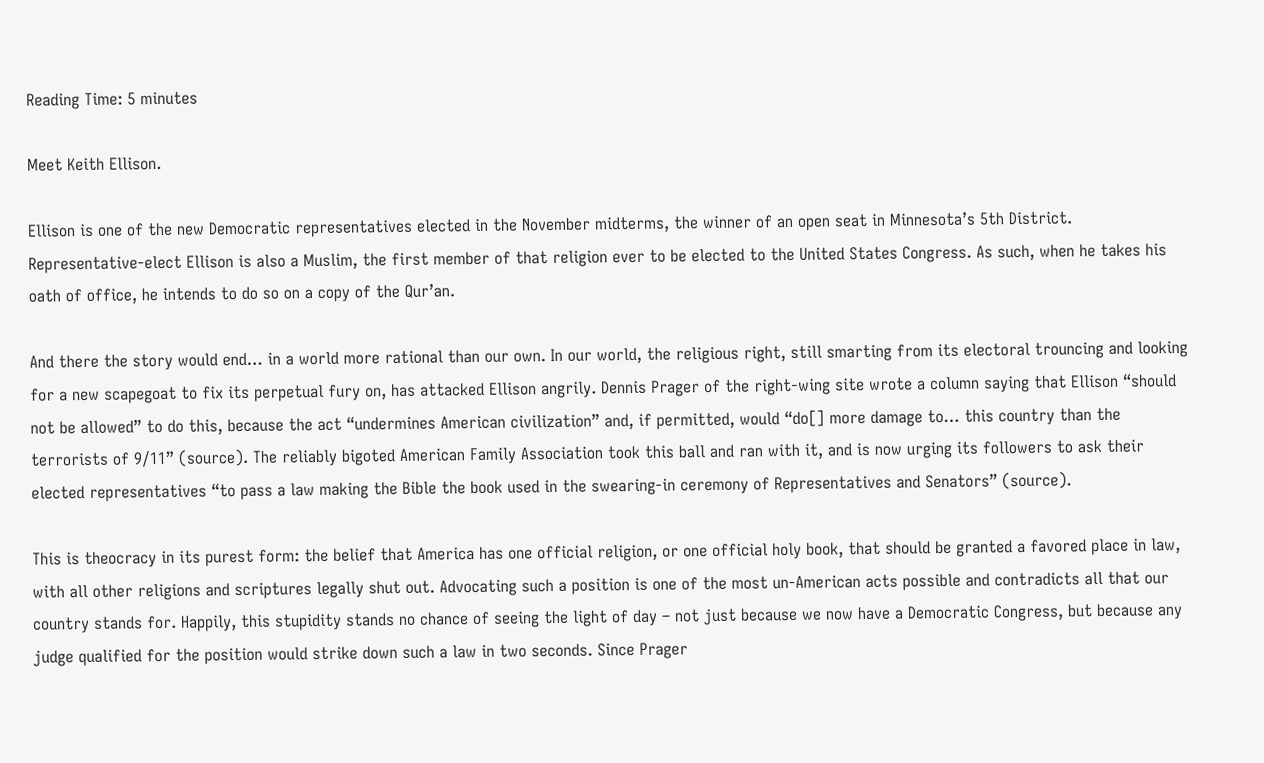Reading Time: 5 minutes

Meet Keith Ellison.

Ellison is one of the new Democratic representatives elected in the November midterms, the winner of an open seat in Minnesota’s 5th District. Representative-elect Ellison is also a Muslim, the first member of that religion ever to be elected to the United States Congress. As such, when he takes his oath of office, he intends to do so on a copy of the Qur’an.

And there the story would end… in a world more rational than our own. In our world, the religious right, still smarting from its electoral trouncing and looking for a new scapegoat to fix its perpetual fury on, has attacked Ellison angrily. Dennis Prager of the right-wing site wrote a column saying that Ellison “should not be allowed” to do this, because the act “undermines American civilization” and, if permitted, would “do[] more damage to… this country than the terrorists of 9/11” (source). The reliably bigoted American Family Association took this ball and ran with it, and is now urging its followers to ask their elected representatives “to pass a law making the Bible the book used in the swearing-in ceremony of Representatives and Senators” (source).

This is theocracy in its purest form: the belief that America has one official religion, or one official holy book, that should be granted a favored place in law, with all other religions and scriptures legally shut out. Advocating such a position is one of the most un-American acts possible and contradicts all that our country stands for. Happily, this stupidity stands no chance of seeing the light of day – not just because we now have a Democratic Congress, but because any judge qualified for the position would strike down such a law in two seconds. Since Prager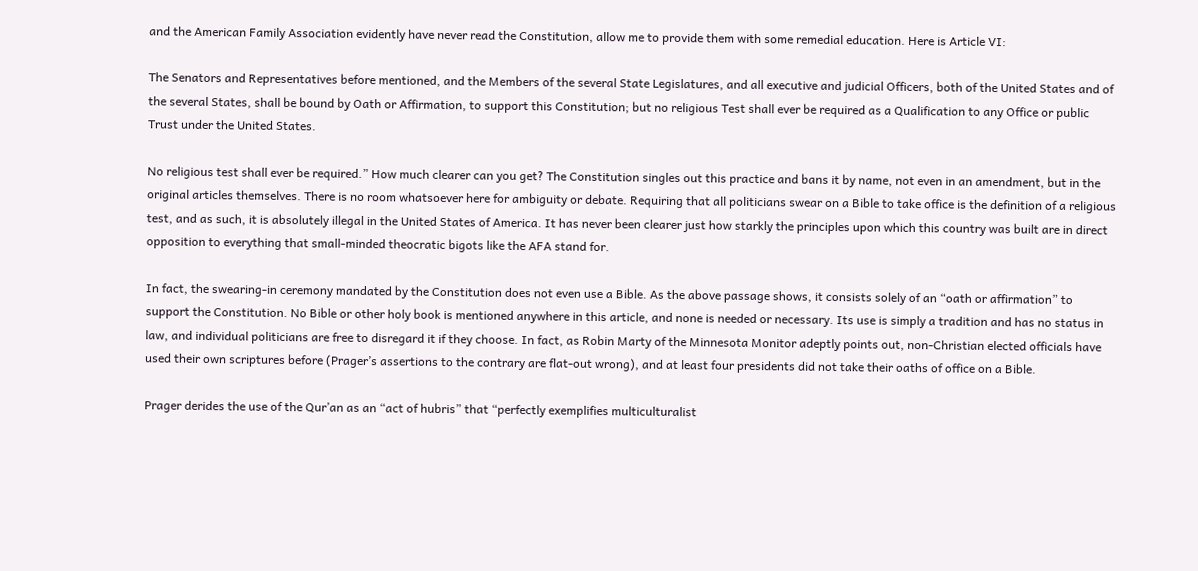and the American Family Association evidently have never read the Constitution, allow me to provide them with some remedial education. Here is Article VI:

The Senators and Representatives before mentioned, and the Members of the several State Legislatures, and all executive and judicial Officers, both of the United States and of the several States, shall be bound by Oath or Affirmation, to support this Constitution; but no religious Test shall ever be required as a Qualification to any Office or public Trust under the United States.

No religious test shall ever be required.” How much clearer can you get? The Constitution singles out this practice and bans it by name, not even in an amendment, but in the original articles themselves. There is no room whatsoever here for ambiguity or debate. Requiring that all politicians swear on a Bible to take office is the definition of a religious test, and as such, it is absolutely illegal in the United States of America. It has never been clearer just how starkly the principles upon which this country was built are in direct opposition to everything that small-minded theocratic bigots like the AFA stand for.

In fact, the swearing-in ceremony mandated by the Constitution does not even use a Bible. As the above passage shows, it consists solely of an “oath or affirmation” to support the Constitution. No Bible or other holy book is mentioned anywhere in this article, and none is needed or necessary. Its use is simply a tradition and has no status in law, and individual politicians are free to disregard it if they choose. In fact, as Robin Marty of the Minnesota Monitor adeptly points out, non-Christian elected officials have used their own scriptures before (Prager’s assertions to the contrary are flat-out wrong), and at least four presidents did not take their oaths of office on a Bible.

Prager derides the use of the Qur’an as an “act of hubris” that “perfectly exemplifies multiculturalist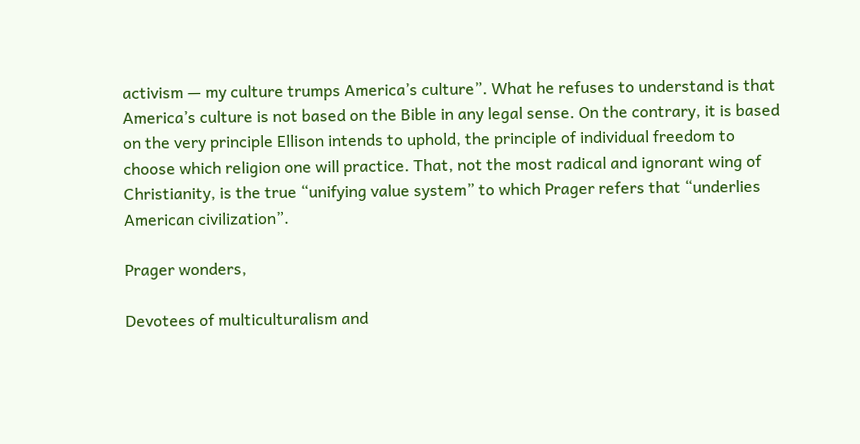activism — my culture trumps America’s culture”. What he refuses to understand is that America’s culture is not based on the Bible in any legal sense. On the contrary, it is based on the very principle Ellison intends to uphold, the principle of individual freedom to choose which religion one will practice. That, not the most radical and ignorant wing of Christianity, is the true “unifying value system” to which Prager refers that “underlies American civilization”.

Prager wonders,

Devotees of multiculturalism and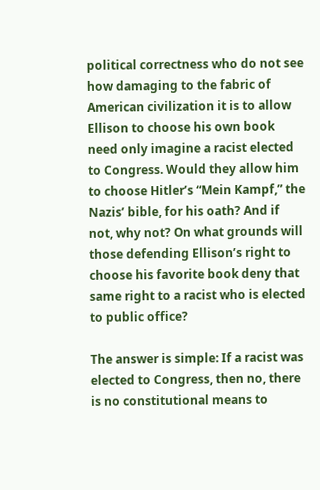political correctness who do not see how damaging to the fabric of American civilization it is to allow Ellison to choose his own book need only imagine a racist elected to Congress. Would they allow him to choose Hitler’s “Mein Kampf,” the Nazis’ bible, for his oath? And if not, why not? On what grounds will those defending Ellison’s right to choose his favorite book deny that same right to a racist who is elected to public office?

The answer is simple: If a racist was elected to Congress, then no, there is no constitutional means to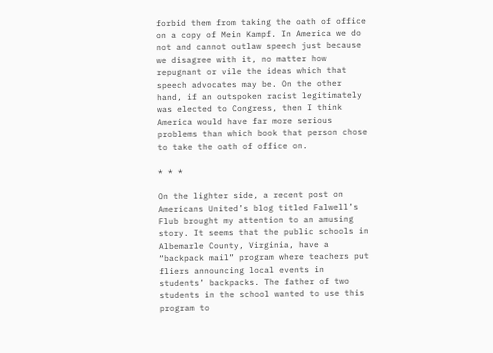forbid them from taking the oath of office on a copy of Mein Kampf. In America we do not and cannot outlaw speech just because we disagree with it, no matter how repugnant or vile the ideas which that speech advocates may be. On the other hand, if an outspoken racist legitimately was elected to Congress, then I think America would have far more serious problems than which book that person chose to take the oath of office on.

* * *

On the lighter side, a recent post on Americans United’s blog titled Falwell’s Flub brought my attention to an amusing story. It seems that the public schools in Albemarle County, Virginia, have a “backpack mail” program where teachers put fliers announcing local events in students’ backpacks. The father of two students in the school wanted to use this program to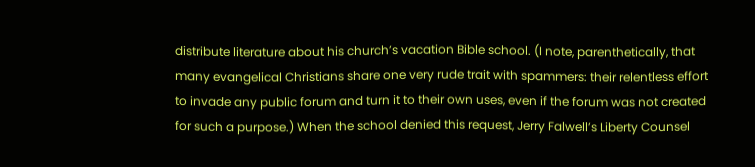distribute literature about his church’s vacation Bible school. (I note, parenthetically, that many evangelical Christians share one very rude trait with spammers: their relentless effort to invade any public forum and turn it to their own uses, even if the forum was not created for such a purpose.) When the school denied this request, Jerry Falwell’s Liberty Counsel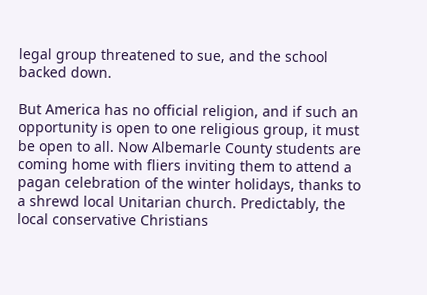legal group threatened to sue, and the school backed down.

But America has no official religion, and if such an opportunity is open to one religious group, it must be open to all. Now Albemarle County students are coming home with fliers inviting them to attend a pagan celebration of the winter holidays, thanks to a shrewd local Unitarian church. Predictably, the local conservative Christians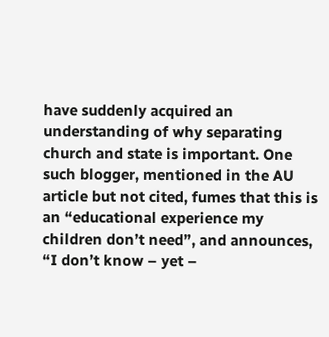have suddenly acquired an understanding of why separating church and state is important. One such blogger, mentioned in the AU article but not cited, fumes that this is an “educational experience my children don’t need”, and announces, “I don’t know – yet –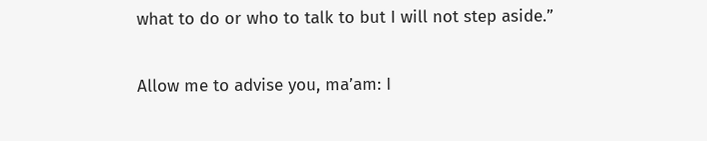what to do or who to talk to but I will not step aside.”

Allow me to advise you, ma’am: I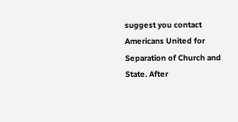suggest you contact Americans United for Separation of Church and State. After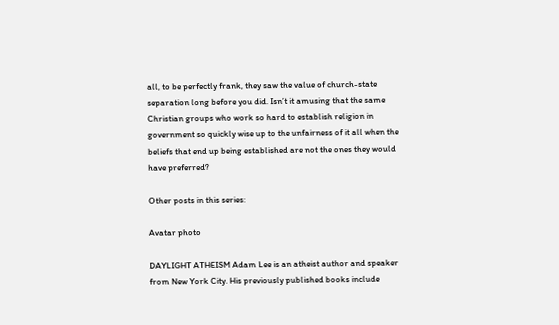all, to be perfectly frank, they saw the value of church-state separation long before you did. Isn’t it amusing that the same Christian groups who work so hard to establish religion in government so quickly wise up to the unfairness of it all when the beliefs that end up being established are not the ones they would have preferred?

Other posts in this series:

Avatar photo

DAYLIGHT ATHEISM Adam Lee is an atheist author and speaker from New York City. His previously published books include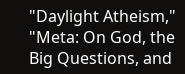"Daylight Atheism," "Meta: On God, the Big Questions, and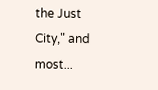the Just City," and most...